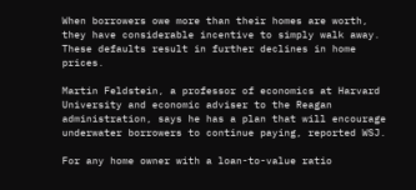When borrowers owe more than their homes are worth, they have considerable incentive to simply walk away. These defaults result in further declines in home prices.

Martin Feldstein, a professor of economics at Harvard University and economic adviser to the Reagan administration, says he has a plan that will encourage underwater borrowers to continue paying, reported WSJ.

For any home owner with a loan-to-value ratio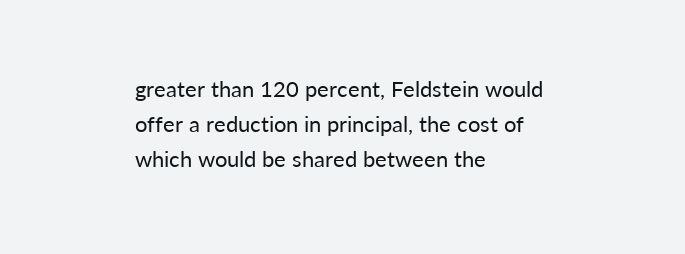greater than 120 percent, Feldstein would offer a reduction in principal, the cost of which would be shared between the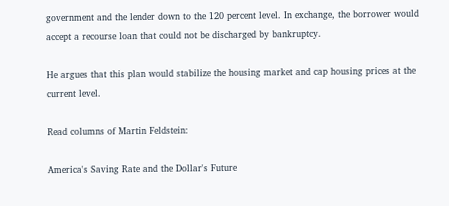government and the lender down to the 120 percent level. In exchange, the borrower would accept a recourse loan that could not be discharged by bankruptcy.

He argues that this plan would stabilize the housing market and cap housing prices at the current level.

Read columns of Martin Feldstein:

America's Saving Rate and the Dollar's Future